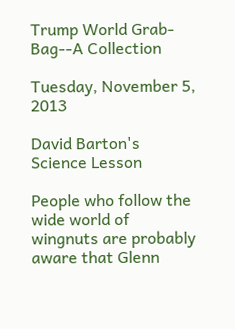Trump World Grab-Bag--A Collection

Tuesday, November 5, 2013

David Barton's Science Lesson

People who follow the wide world of wingnuts are probably aware that Glenn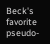Beck's favorite pseudo-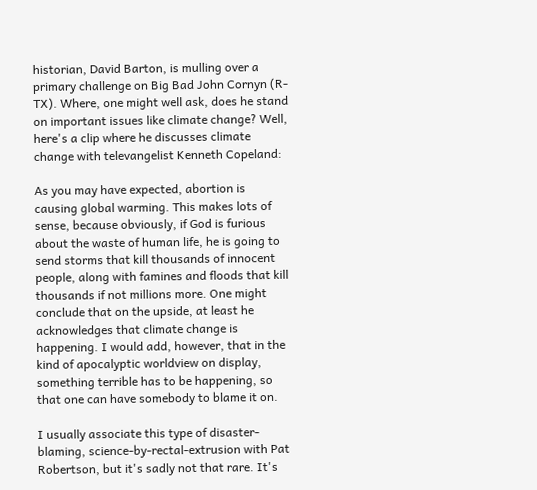historian, David Barton, is mulling over a primary challenge on Big Bad John Cornyn (R-TX). Where, one might well ask, does he stand on important issues like climate change? Well, here's a clip where he discusses climate change with televangelist Kenneth Copeland:

As you may have expected, abortion is causing global warming. This makes lots of sense, because obviously, if God is furious about the waste of human life, he is going to send storms that kill thousands of innocent people, along with famines and floods that kill thousands if not millions more. One might conclude that on the upside, at least he acknowledges that climate change is happening. I would add, however, that in the kind of apocalyptic worldview on display, something terrible has to be happening, so that one can have somebody to blame it on.

I usually associate this type of disaster-blaming, science-by-rectal-extrusion with Pat Robertson, but it's sadly not that rare. It's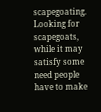scapegoating. Looking for scapegoats, while it may satisfy some need people have to make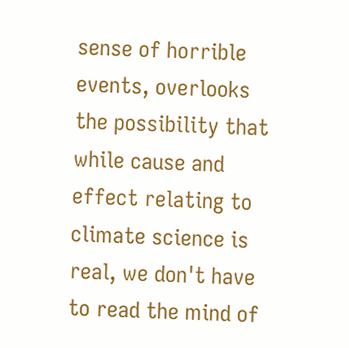sense of horrible events, overlooks the possibility that while cause and effect relating to climate science is real, we don't have to read the mind of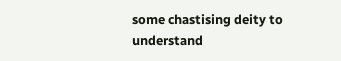some chastising deity to understand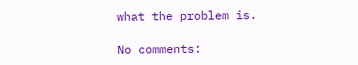what the problem is.

No comments: